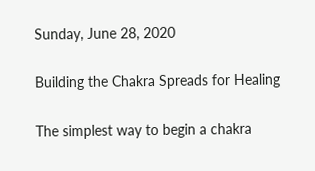Sunday, June 28, 2020

Building the Chakra Spreads for Healing

The simplest way to begin a chakra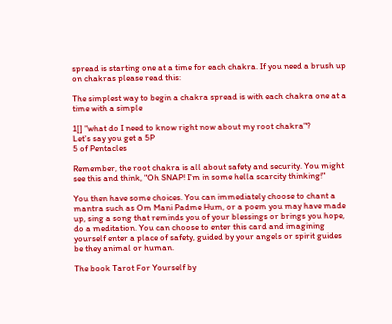spread is starting one at a time for each chakra. If you need a brush up on chakras please read this:

The simplest way to begin a chakra spread is with each chakra one at a time with a simple

1[] "what do I need to know right now about my root chakra"?
Let's say you get a 5P
5 of Pentacles

Remember, the root chakra is all about safety and security. You might see this and think, "Oh SNAP! I'm in some hella scarcity thinking!"

You then have some choices. You can immediately choose to chant a mantra such as Om Mani Padme Hum, or a poem you may have made up, sing a song that reminds you of your blessings or brings you hope, do a meditation. You can choose to enter this card and imagining yourself enter a place of safety, guided by your angels or spirit guides be they animal or human.

The book Tarot For Yourself by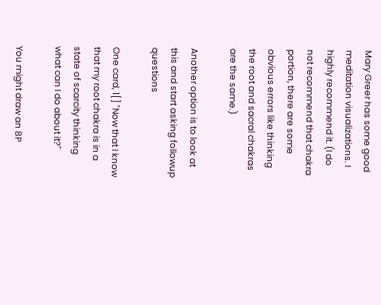Mary Greer has some good meditation visualizations. I highly recommend it. (I do not recommend that chakra portion, there are some obvious errors like thinking the root and sacral chakras are the same.)

Another option is to look at this and start asking followup questions

One card, 1[] "Now that I know that my root chakra is in a state of scarcity thinking what can I do about it?"

You might draw an 8P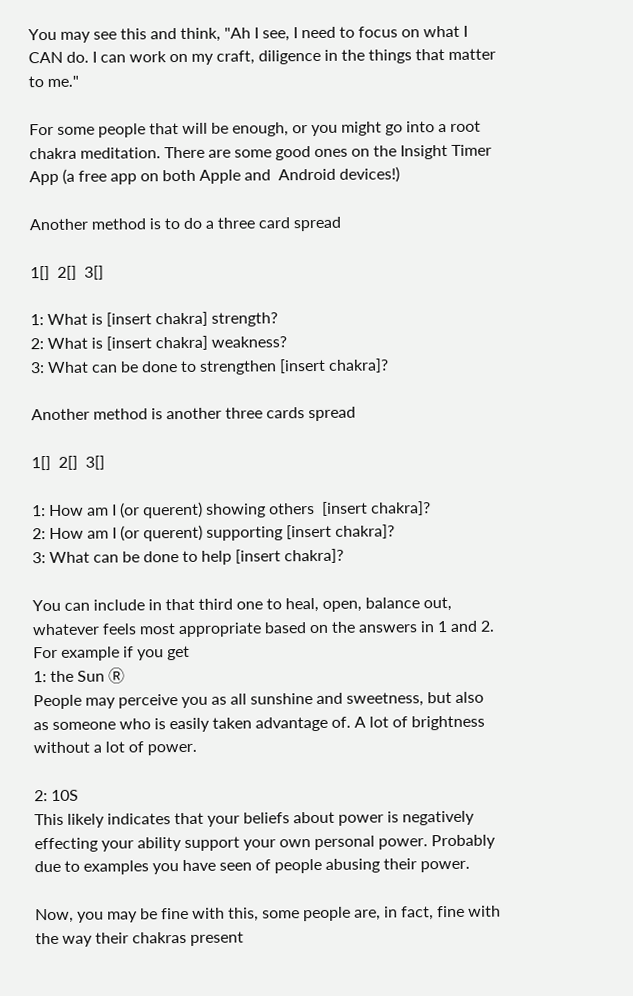You may see this and think, "Ah I see, I need to focus on what I CAN do. I can work on my craft, diligence in the things that matter to me."

For some people that will be enough, or you might go into a root chakra meditation. There are some good ones on the Insight Timer App (a free app on both Apple and  Android devices!)

Another method is to do a three card spread

1[]  2[]  3[]

1: What is [insert chakra] strength?
2: What is [insert chakra] weakness?
3: What can be done to strengthen [insert chakra]?

Another method is another three cards spread

1[]  2[]  3[]

1: How am I (or querent) showing others  [insert chakra]?
2: How am I (or querent) supporting [insert chakra]?
3: What can be done to help [insert chakra]?

You can include in that third one to heal, open, balance out, whatever feels most appropriate based on the answers in 1 and 2. For example if you get
1: the Sun Ⓡ
People may perceive you as all sunshine and sweetness, but also as someone who is easily taken advantage of. A lot of brightness without a lot of power.

2: 10S
This likely indicates that your beliefs about power is negatively effecting your ability support your own personal power. Probably due to examples you have seen of people abusing their power.

Now, you may be fine with this, some people are, in fact, fine with the way their chakras present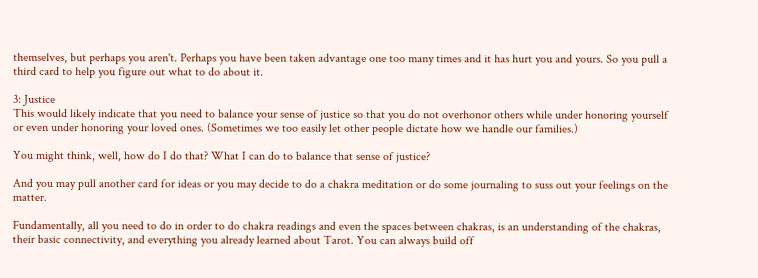themselves, but perhaps you aren't. Perhaps you have been taken advantage one too many times and it has hurt you and yours. So you pull a third card to help you figure out what to do about it.

3: Justice
This would likely indicate that you need to balance your sense of justice so that you do not overhonor others while under honoring yourself or even under honoring your loved ones. (Sometimes we too easily let other people dictate how we handle our families.)

You might think, well, how do I do that? What I can do to balance that sense of justice?

And you may pull another card for ideas or you may decide to do a chakra meditation or do some journaling to suss out your feelings on the matter.

Fundamentally, all you need to do in order to do chakra readings and even the spaces between chakras, is an understanding of the chakras, their basic connectivity, and everything you already learned about Tarot. You can always build off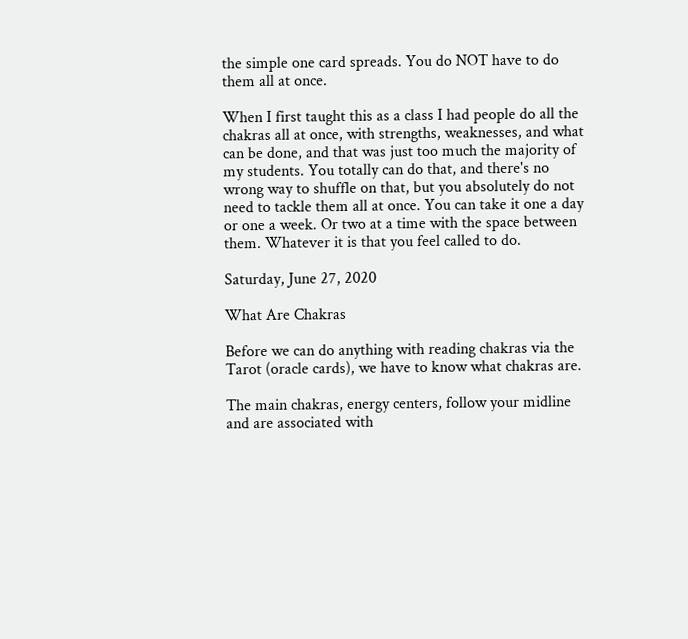the simple one card spreads. You do NOT have to do them all at once.

When I first taught this as a class I had people do all the chakras all at once, with strengths, weaknesses, and what can be done, and that was just too much the majority of my students. You totally can do that, and there's no wrong way to shuffle on that, but you absolutely do not need to tackle them all at once. You can take it one a day or one a week. Or two at a time with the space between them. Whatever it is that you feel called to do.

Saturday, June 27, 2020

What Are Chakras

Before we can do anything with reading chakras via the Tarot (oracle cards), we have to know what chakras are.

The main chakras, energy centers, follow your midline and are associated with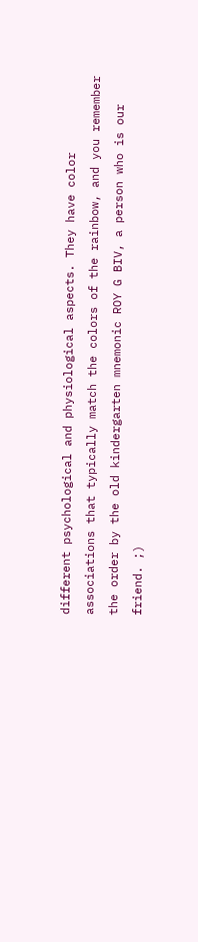different psychological and physiological aspects. They have color associations that typically match the colors of the rainbow, and you remember the order by the old kindergarten mnemonic ROY G BIV, a person who is our friend. ;)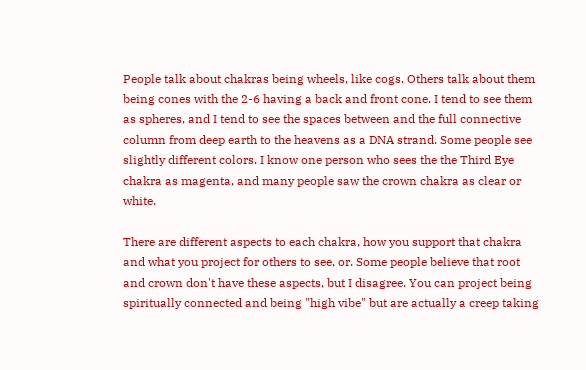People talk about chakras being wheels, like cogs. Others talk about them being cones with the 2-6 having a back and front cone. I tend to see them as spheres, and I tend to see the spaces between and the full connective column from deep earth to the heavens as a DNA strand. Some people see slightly different colors. I know one person who sees the the Third Eye chakra as magenta, and many people saw the crown chakra as clear or white.

There are different aspects to each chakra, how you support that chakra and what you project for others to see, or. Some people believe that root and crown don't have these aspects, but I disagree. You can project being spiritually connected and being "high vibe" but are actually a creep taking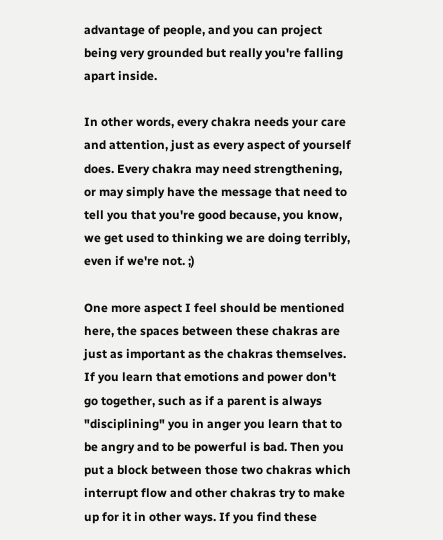advantage of people, and you can project being very grounded but really you're falling apart inside.

In other words, every chakra needs your care and attention, just as every aspect of yourself does. Every chakra may need strengthening, or may simply have the message that need to tell you that you're good because, you know, we get used to thinking we are doing terribly, even if we're not. ;)

One more aspect I feel should be mentioned here, the spaces between these chakras are just as important as the chakras themselves. If you learn that emotions and power don't go together, such as if a parent is always "disciplining" you in anger you learn that to be angry and to be powerful is bad. Then you put a block between those two chakras which interrupt flow and other chakras try to make up for it in other ways. If you find these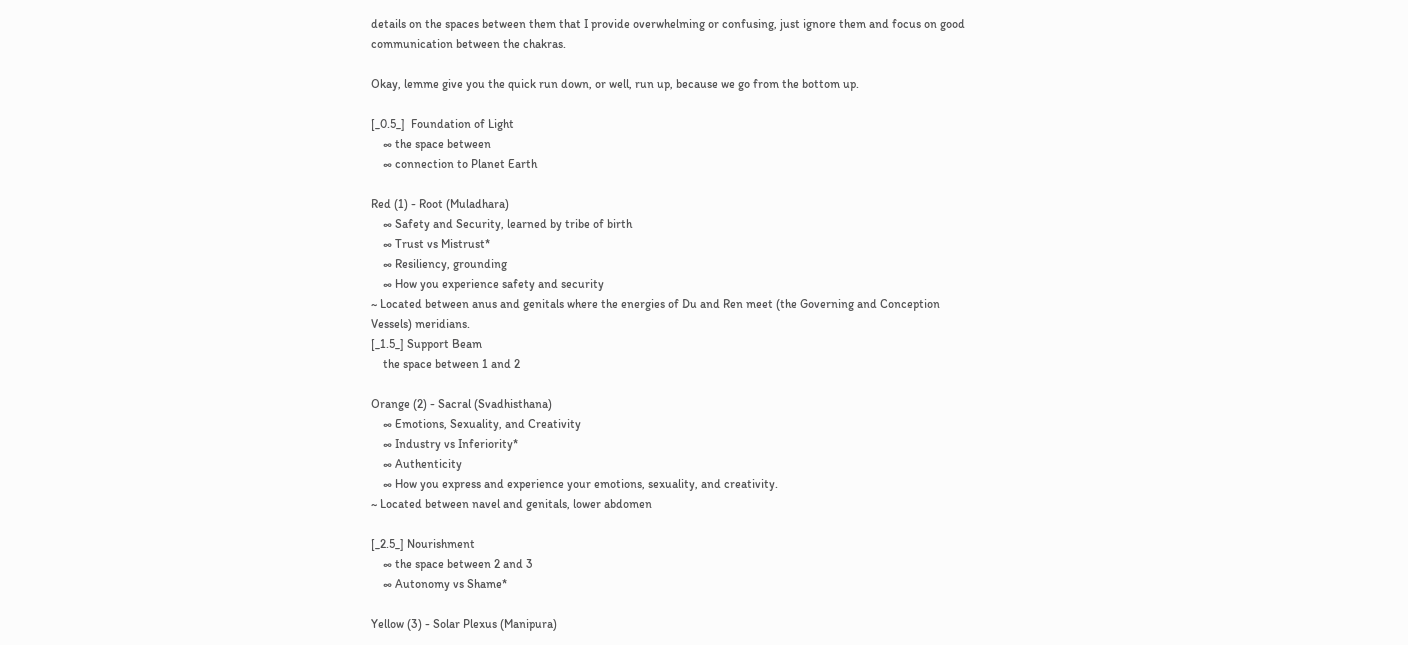details on the spaces between them that I provide overwhelming or confusing, just ignore them and focus on good communication between the chakras.

Okay, lemme give you the quick run down, or well, run up, because we go from the bottom up.

[_0.5_]  Foundation of Light
    ∞ the space between
    ∞ connection to Planet Earth

Red (1) - Root (Muladhara)
    ∞ Safety and Security, learned by tribe of birth
    ∞ Trust vs Mistrust*
    ∞ Resiliency, grounding
    ∞ How you experience safety and security
~ Located between anus and genitals where the energies of Du and Ren meet (the Governing and Conception Vessels) meridians.
[_1.5_] Support Beam
    the space between 1 and 2

Orange (2) - Sacral (Svadhisthana)
    ∞ Emotions, Sexuality, and Creativity
    ∞ Industry vs Inferiority*
    ∞ Authenticity
    ∞ How you express and experience your emotions, sexuality, and creativity.
~ Located between navel and genitals, lower abdomen

[_2.5_] Nourishment
    ∞ the space between 2 and 3
    ∞ Autonomy vs Shame*

Yellow (3) - Solar Plexus (Manipura)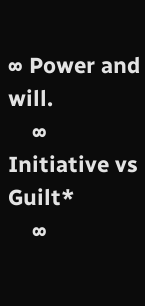∞ Power and will.
    ∞ Initiative vs Guilt*
    ∞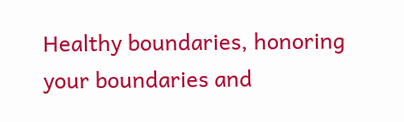Healthy boundaries, honoring your boundaries and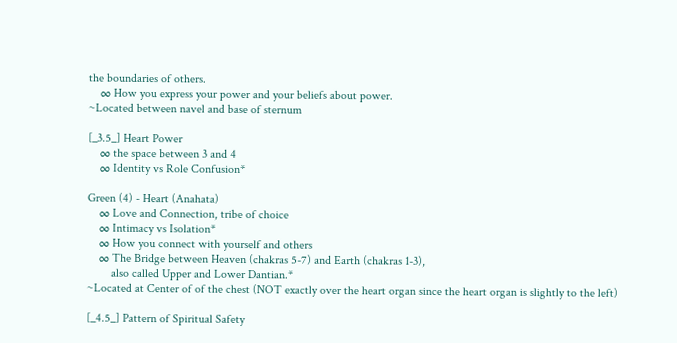the boundaries of others.
    ∞ How you express your power and your beliefs about power.
~Located between navel and base of sternum

[_3.5_] Heart Power
    ∞ the space between 3 and 4
    ∞ Identity vs Role Confusion*

Green (4) - Heart (Anahata)
    ∞ Love and Connection, tribe of choice
    ∞ Intimacy vs Isolation*
    ∞ How you connect with yourself and others
    ∞ The Bridge between Heaven (chakras 5-7) and Earth (chakras 1-3),
        also called Upper and Lower Dantian.*
~Located at Center of of the chest (NOT exactly over the heart organ since the heart organ is slightly to the left)

[_4.5_] Pattern of Spiritual Safety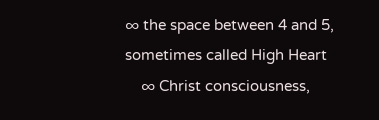∞ the space between 4 and 5, sometimes called High Heart
    ∞ Christ consciousness,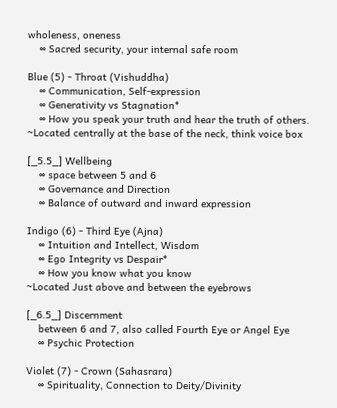wholeness, oneness
    ∞ Sacred security, your internal safe room

Blue (5) - Throat (Vishuddha)
    ∞ Communication, Self-expression
    ∞ Generativity vs Stagnation*
    ∞ How you speak your truth and hear the truth of others.
~Located centrally at the base of the neck, think voice box

[_5.5_] Wellbeing
    ∞ space between 5 and 6
    ∞ Governance and Direction
    ∞ Balance of outward and inward expression

Indigo (6) - Third Eye (Ajna)
    ∞ Intuition and Intellect, Wisdom
    ∞ Ego Integrity vs Despair*
    ∞ How you know what you know
~Located Just above and between the eyebrows

[_6.5_] Discernment
    between 6 and 7, also called Fourth Eye or Angel Eye
    ∞ Psychic Protection

Violet (7) - Crown (Sahasrara)
    ∞ Spirituality, Connection to Deity/Divinity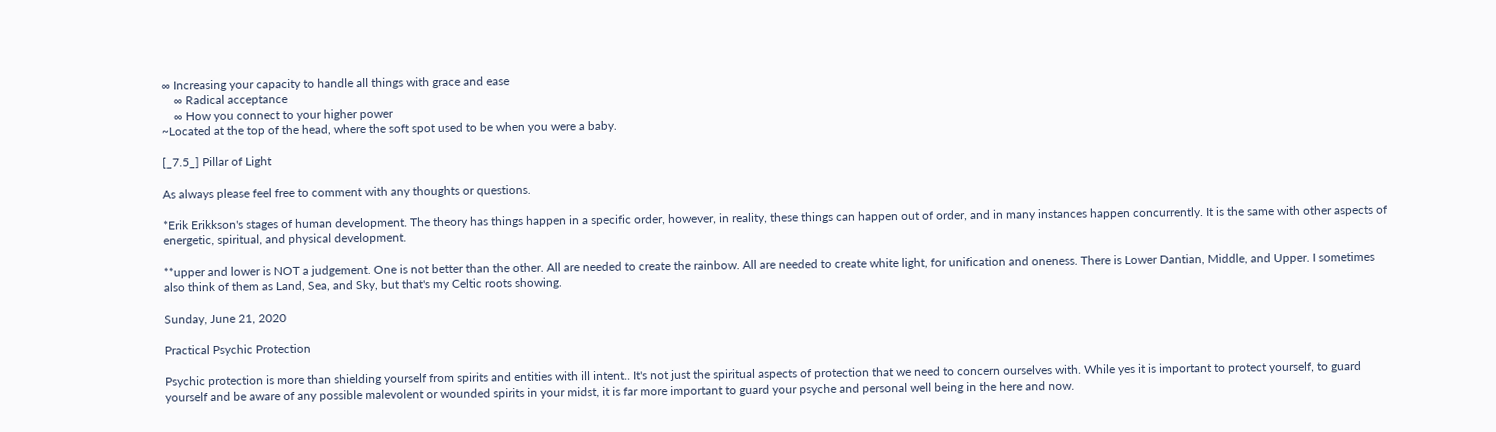∞ Increasing your capacity to handle all things with grace and ease
    ∞ Radical acceptance
    ∞ How you connect to your higher power
~Located at the top of the head, where the soft spot used to be when you were a baby.

[_7.5_] Pillar of Light

As always please feel free to comment with any thoughts or questions.

*Erik Erikkson's stages of human development. The theory has things happen in a specific order, however, in reality, these things can happen out of order, and in many instances happen concurrently. It is the same with other aspects of energetic, spiritual, and physical development.

**upper and lower is NOT a judgement. One is not better than the other. All are needed to create the rainbow. All are needed to create white light, for unification and oneness. There is Lower Dantian, Middle, and Upper. I sometimes also think of them as Land, Sea, and Sky, but that's my Celtic roots showing.

Sunday, June 21, 2020

Practical Psychic Protection

Psychic protection is more than shielding yourself from spirits and entities with ill intent.. It's not just the spiritual aspects of protection that we need to concern ourselves with. While yes it is important to protect yourself, to guard yourself and be aware of any possible malevolent or wounded spirits in your midst, it is far more important to guard your psyche and personal well being in the here and now.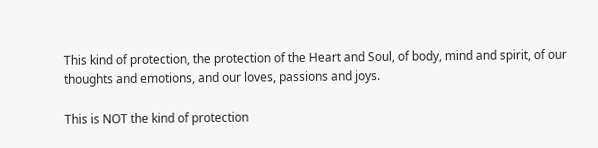This kind of protection, the protection of the Heart and Soul, of body, mind and spirit, of our thoughts and emotions, and our loves, passions and joys.

This is NOT the kind of protection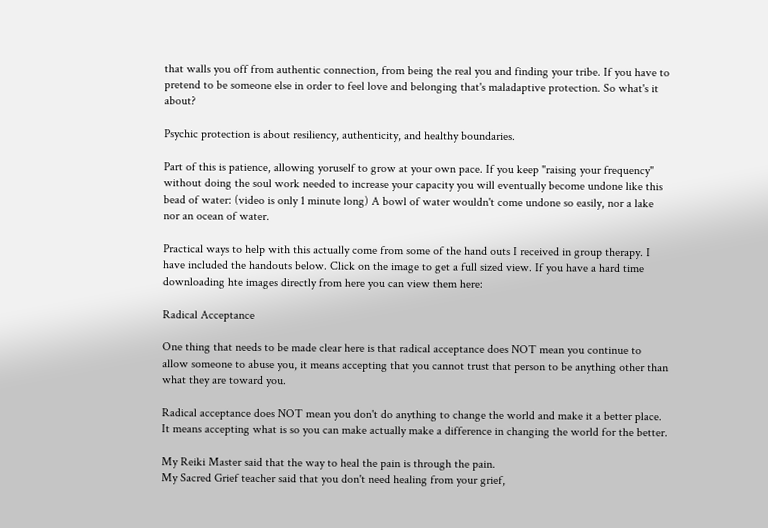that walls you off from authentic connection, from being the real you and finding your tribe. If you have to pretend to be someone else in order to feel love and belonging that's maladaptive protection. So what's it about?

Psychic protection is about resiliency, authenticity, and healthy boundaries.

Part of this is patience, allowing yoruself to grow at your own pace. If you keep "raising your frequency" without doing the soul work needed to increase your capacity you will eventually become undone like this bead of water: (video is only 1 minute long) A bowl of water wouldn't come undone so easily, nor a lake nor an ocean of water.

Practical ways to help with this actually come from some of the hand outs I received in group therapy. I have included the handouts below. Click on the image to get a full sized view. If you have a hard time downloading hte images directly from here you can view them here:

Radical Acceptance

One thing that needs to be made clear here is that radical acceptance does NOT mean you continue to allow someone to abuse you, it means accepting that you cannot trust that person to be anything other than what they are toward you.

Radical acceptance does NOT mean you don't do anything to change the world and make it a better place. It means accepting what is so you can make actually make a difference in changing the world for the better.

My Reiki Master said that the way to heal the pain is through the pain.
My Sacred Grief teacher said that you don't need healing from your grief,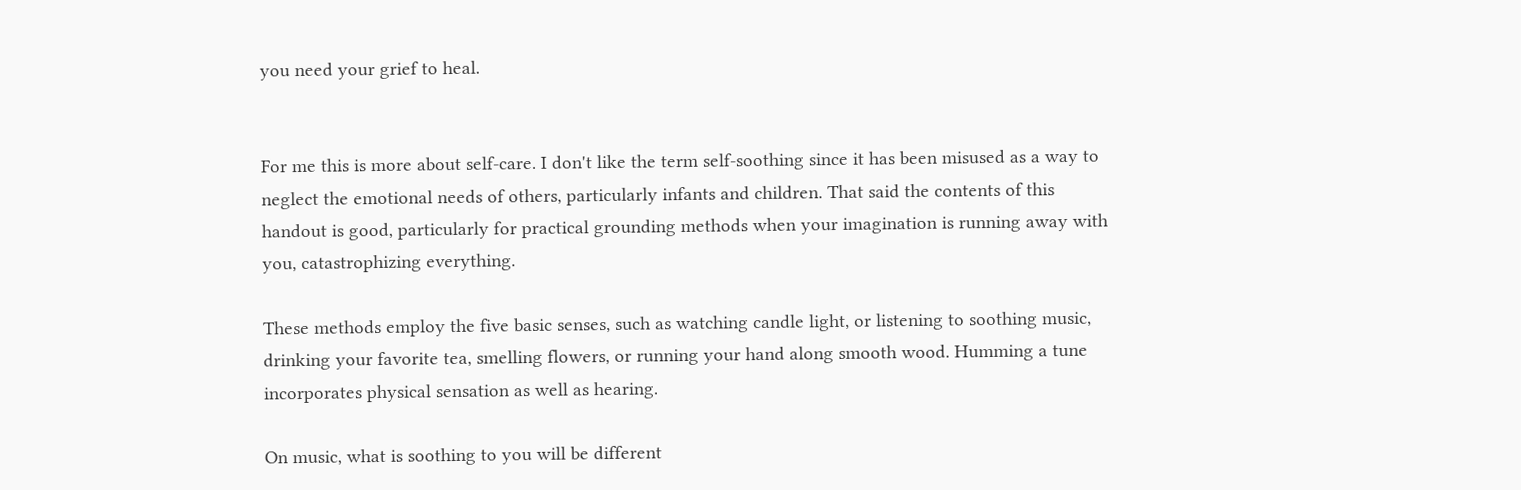you need your grief to heal.


For me this is more about self-care. I don't like the term self-soothing since it has been misused as a way to neglect the emotional needs of others, particularly infants and children. That said the contents of this handout is good, particularly for practical grounding methods when your imagination is running away with you, catastrophizing everything.

These methods employ the five basic senses, such as watching candle light, or listening to soothing music, drinking your favorite tea, smelling flowers, or running your hand along smooth wood. Humming a tune incorporates physical sensation as well as hearing.

On music, what is soothing to you will be different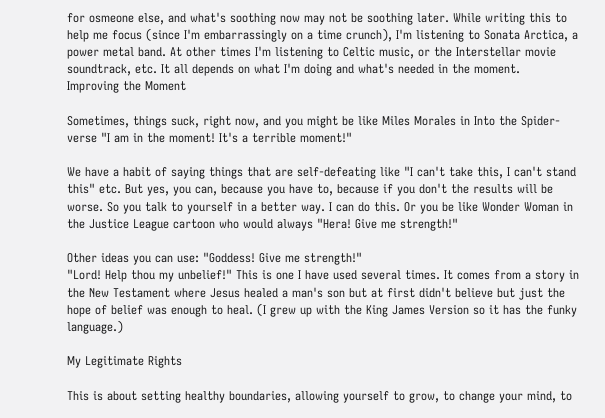for osmeone else, and what's soothing now may not be soothing later. While writing this to help me focus (since I'm embarrassingly on a time crunch), I'm listening to Sonata Arctica, a power metal band. At other times I'm listening to Celtic music, or the Interstellar movie soundtrack, etc. It all depends on what I'm doing and what's needed in the moment.
Improving the Moment

Sometimes, things suck, right now, and you might be like Miles Morales in Into the Spider-verse "I am in the moment! It's a terrible moment!"

We have a habit of saying things that are self-defeating like "I can't take this, I can't stand this" etc. But yes, you can, because you have to, because if you don't the results will be worse. So you talk to yourself in a better way. I can do this. Or you be like Wonder Woman in the Justice League cartoon who would always "Hera! Give me strength!"

Other ideas you can use: "Goddess! Give me strength!"
"Lord! Help thou my unbelief!" This is one I have used several times. It comes from a story in the New Testament where Jesus healed a man's son but at first didn't believe but just the hope of belief was enough to heal. (I grew up with the King James Version so it has the funky language.)

My Legitimate Rights

This is about setting healthy boundaries, allowing yourself to grow, to change your mind, to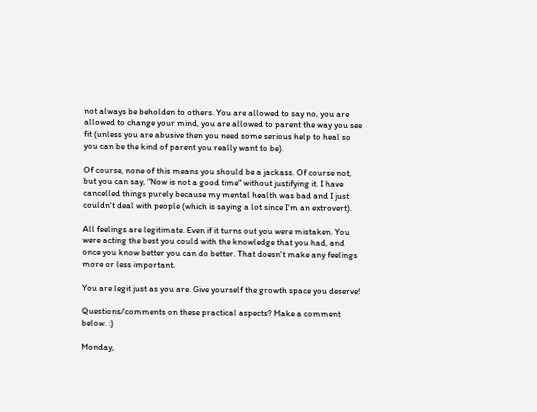not always be beholden to others. You are allowed to say no, you are allowed to change your mind, you are allowed to parent the way you see fit (unless you are abusive then you need some serious help to heal so you can be the kind of parent you really want to be).

Of course, none of this means you should be a jackass. Of course not, but you can say, "Now is not a good time" without justifying it. I have cancelled things purely because my mental health was bad and I just couldn't deal with people (which is saying a lot since I'm an extrovert).

All feelings are legitimate. Even if it turns out you were mistaken. You were acting the best you could with the knowledge that you had, and once you know better you can do better. That doesn't make any feelings more or less important.

You are legit just as you are. Give yourself the growth space you deserve!

Questions/comments on these practical aspects? Make a comment below. :)

Monday,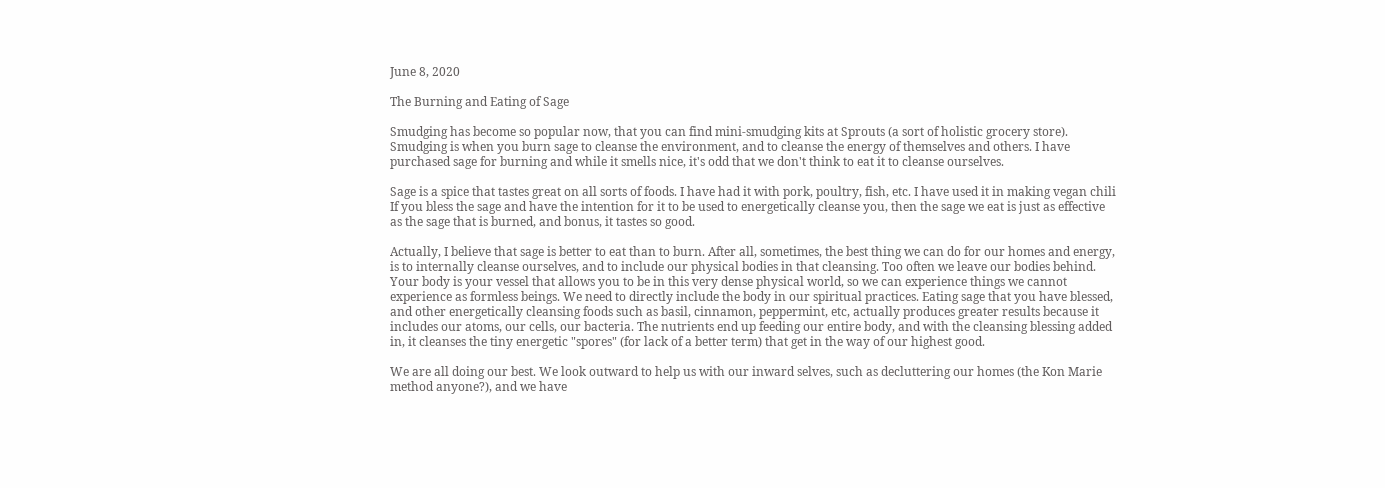June 8, 2020

The Burning and Eating of Sage

Smudging has become so popular now, that you can find mini-smudging kits at Sprouts (a sort of holistic grocery store). Smudging is when you burn sage to cleanse the environment, and to cleanse the energy of themselves and others. I have purchased sage for burning and while it smells nice, it's odd that we don't think to eat it to cleanse ourselves.

Sage is a spice that tastes great on all sorts of foods. I have had it with pork, poultry, fish, etc. I have used it in making vegan chili If you bless the sage and have the intention for it to be used to energetically cleanse you, then the sage we eat is just as effective as the sage that is burned, and bonus, it tastes so good.

Actually, I believe that sage is better to eat than to burn. After all, sometimes, the best thing we can do for our homes and energy, is to internally cleanse ourselves, and to include our physical bodies in that cleansing. Too often we leave our bodies behind. Your body is your vessel that allows you to be in this very dense physical world, so we can experience things we cannot experience as formless beings. We need to directly include the body in our spiritual practices. Eating sage that you have blessed, and other energetically cleansing foods such as basil, cinnamon, peppermint, etc, actually produces greater results because it includes our atoms, our cells, our bacteria. The nutrients end up feeding our entire body, and with the cleansing blessing added in, it cleanses the tiny energetic "spores" (for lack of a better term) that get in the way of our highest good.

We are all doing our best. We look outward to help us with our inward selves, such as decluttering our homes (the Kon Marie method anyone?), and we have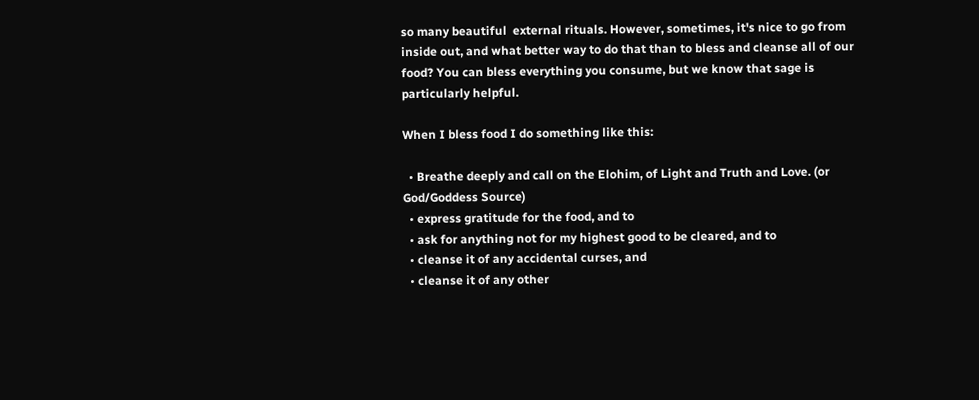so many beautiful  external rituals. However, sometimes, it's nice to go from inside out, and what better way to do that than to bless and cleanse all of our food? You can bless everything you consume, but we know that sage is particularly helpful.

When I bless food I do something like this:

  • Breathe deeply and call on the Elohim, of Light and Truth and Love. (or God/Goddess Source)
  • express gratitude for the food, and to
  • ask for anything not for my highest good to be cleared, and to
  • cleanse it of any accidental curses, and
  • cleanse it of any other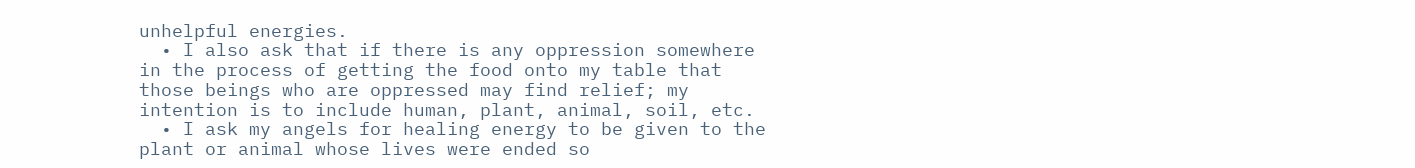unhelpful energies.
  • I also ask that if there is any oppression somewhere in the process of getting the food onto my table that those beings who are oppressed may find relief; my intention is to include human, plant, animal, soil, etc.
  • I ask my angels for healing energy to be given to the plant or animal whose lives were ended so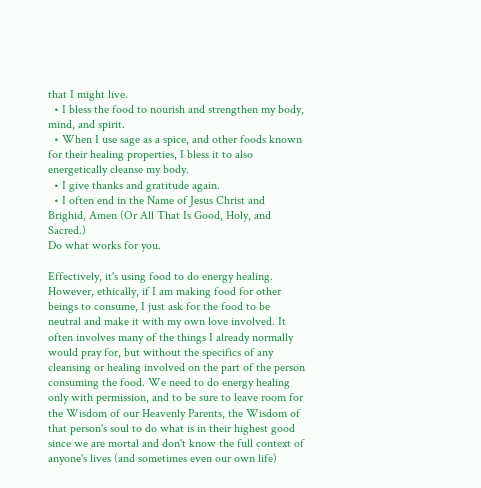that I might live.
  • I bless the food to nourish and strengthen my body, mind, and spirit.
  • When I use sage as a spice, and other foods known for their healing properties, I bless it to also energetically cleanse my body.
  • I give thanks and gratitude again.
  • I often end in the Name of Jesus Christ and Brighid, Amen (Or All That Is Good, Holy, and Sacred.)
Do what works for you.

Effectively, it's using food to do energy healing. However, ethically, if I am making food for other beings to consume, I just ask for the food to be neutral and make it with my own love involved. It often involves many of the things I already normally would pray for, but without the specifics of any cleansing or healing involved on the part of the person consuming the food. We need to do energy healing only with permission, and to be sure to leave room for the Wisdom of our Heavenly Parents, the Wisdom of that person's soul to do what is in their highest good since we are mortal and don't know the full context of anyone's lives (and sometimes even our own life)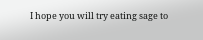I hope you will try eating sage to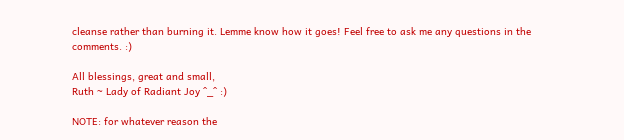cleanse rather than burning it. Lemme know how it goes! Feel free to ask me any questions in the comments. :)

All blessings, great and small,
Ruth ~ Lady of Radiant Joy ^_^ :)

NOTE: for whatever reason the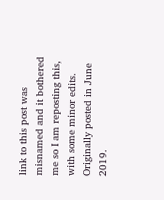link to this post was misnamed and it bothered me so I am reposting this, with some minor edits. Originally posted in June 2019.